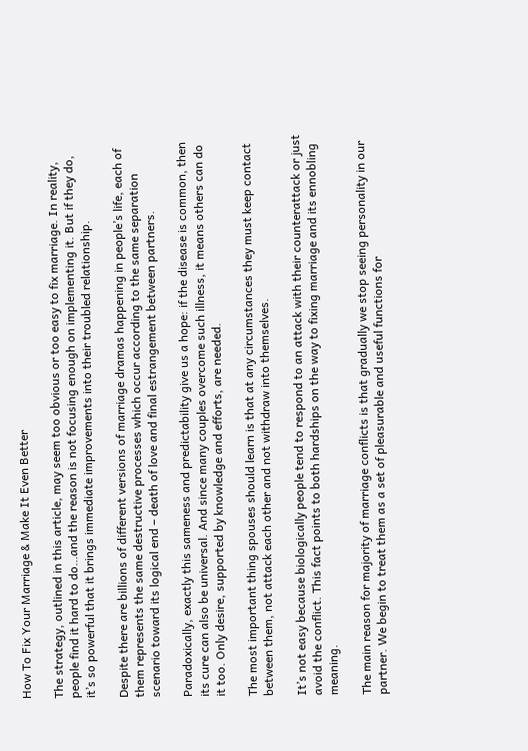How To Fix Your Marriage & Make It Even Better

The strategy, outlined in this article, may seem too obvious or too easy to fix marriage. In reality, people find it hard to do…and the reason is not focusing enough on implementing it. But if they do, it’s so powerful that it brings immediate improvements into their troubled relationship.

Despite there are billions of different versions of marriage dramas happening in people’s life, each of them represents the same destructive processes which occur according to the same separation scenario toward its logical end – death of love and final estrangement between partners.

Paradoxically, exactly this sameness and predictability give us a hope: if the disease is common, then its cure can also be universal. And since many couples overcome such illness, it means others can do it too. Only desire, supported by knowledge and efforts, are needed.

The most important thing spouses should learn is that at any circumstances they must keep contact between them, not attack each other and not withdraw into themselves.

It’s not easy because biologically people tend to respond to an attack with their counterattack or just avoid the conflict. This fact points to both hardships on the way to fixing marriage and its ennobling meaning.

The main reason for majority of marriage conflicts is that gradually we stop seeing personality in our partner. We begin to treat them as a set of pleasurable and useful functions for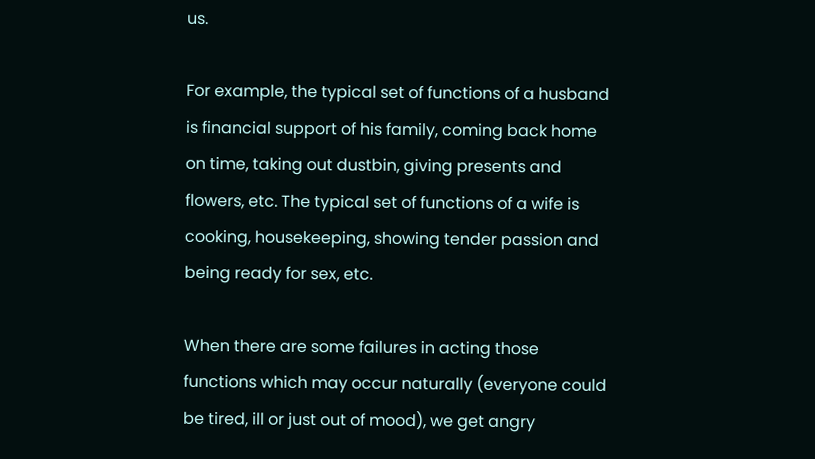us.

For example, the typical set of functions of a husband is financial support of his family, coming back home on time, taking out dustbin, giving presents and flowers, etc. The typical set of functions of a wife is cooking, housekeeping, showing tender passion and being ready for sex, etc.

When there are some failures in acting those functions which may occur naturally (everyone could be tired, ill or just out of mood), we get angry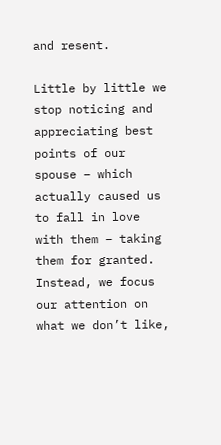and resent.

Little by little we stop noticing and appreciating best points of our spouse – which actually caused us to fall in love with them – taking them for granted. Instead, we focus our attention on what we don’t like,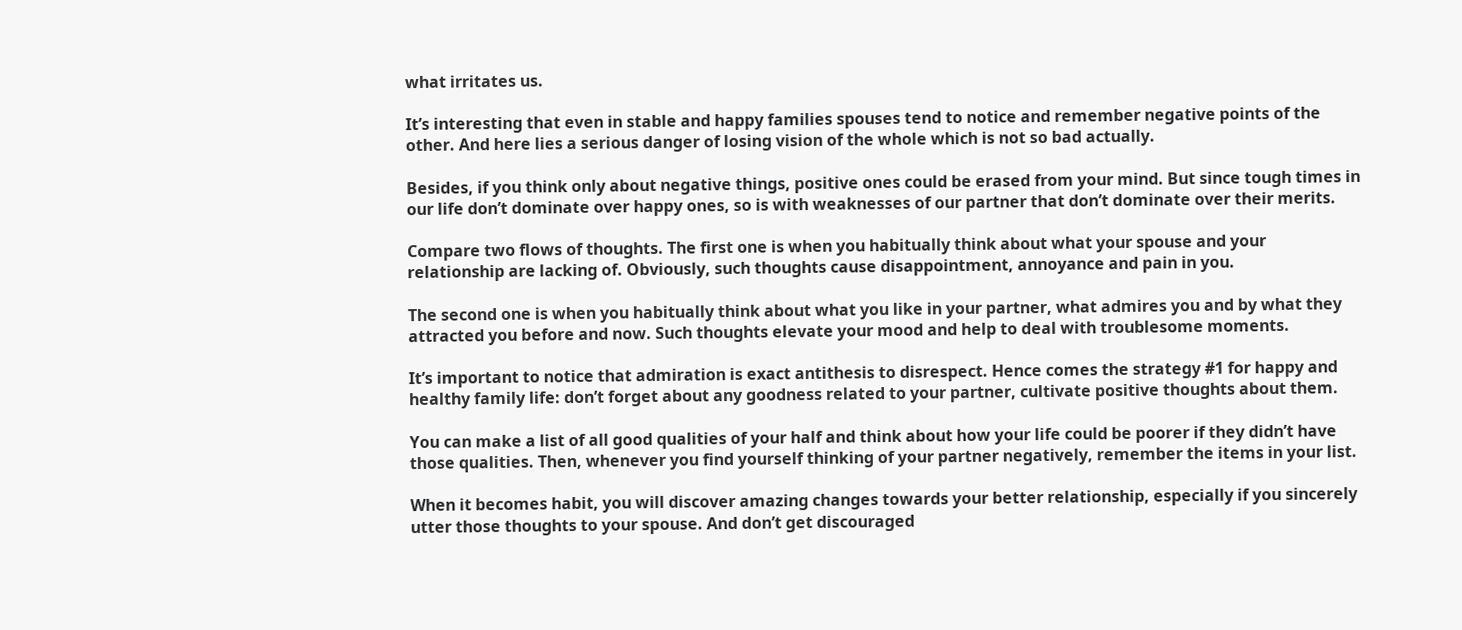what irritates us.

It’s interesting that even in stable and happy families spouses tend to notice and remember negative points of the other. And here lies a serious danger of losing vision of the whole which is not so bad actually.

Besides, if you think only about negative things, positive ones could be erased from your mind. But since tough times in our life don’t dominate over happy ones, so is with weaknesses of our partner that don’t dominate over their merits.

Compare two flows of thoughts. The first one is when you habitually think about what your spouse and your relationship are lacking of. Obviously, such thoughts cause disappointment, annoyance and pain in you.

The second one is when you habitually think about what you like in your partner, what admires you and by what they attracted you before and now. Such thoughts elevate your mood and help to deal with troublesome moments.

It’s important to notice that admiration is exact antithesis to disrespect. Hence comes the strategy #1 for happy and healthy family life: don’t forget about any goodness related to your partner, cultivate positive thoughts about them.

You can make a list of all good qualities of your half and think about how your life could be poorer if they didn’t have those qualities. Then, whenever you find yourself thinking of your partner negatively, remember the items in your list.

When it becomes habit, you will discover amazing changes towards your better relationship, especially if you sincerely utter those thoughts to your spouse. And don’t get discouraged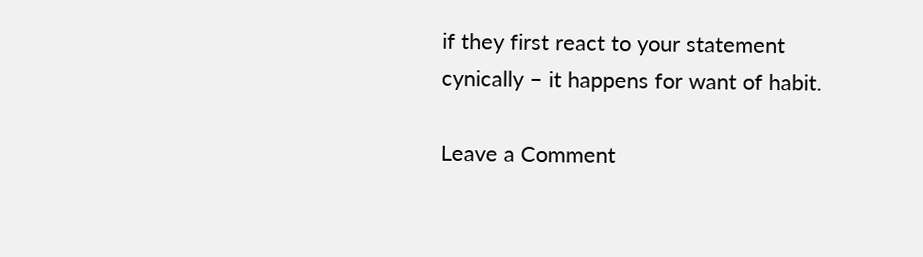if they first react to your statement cynically – it happens for want of habit.

Leave a Comment